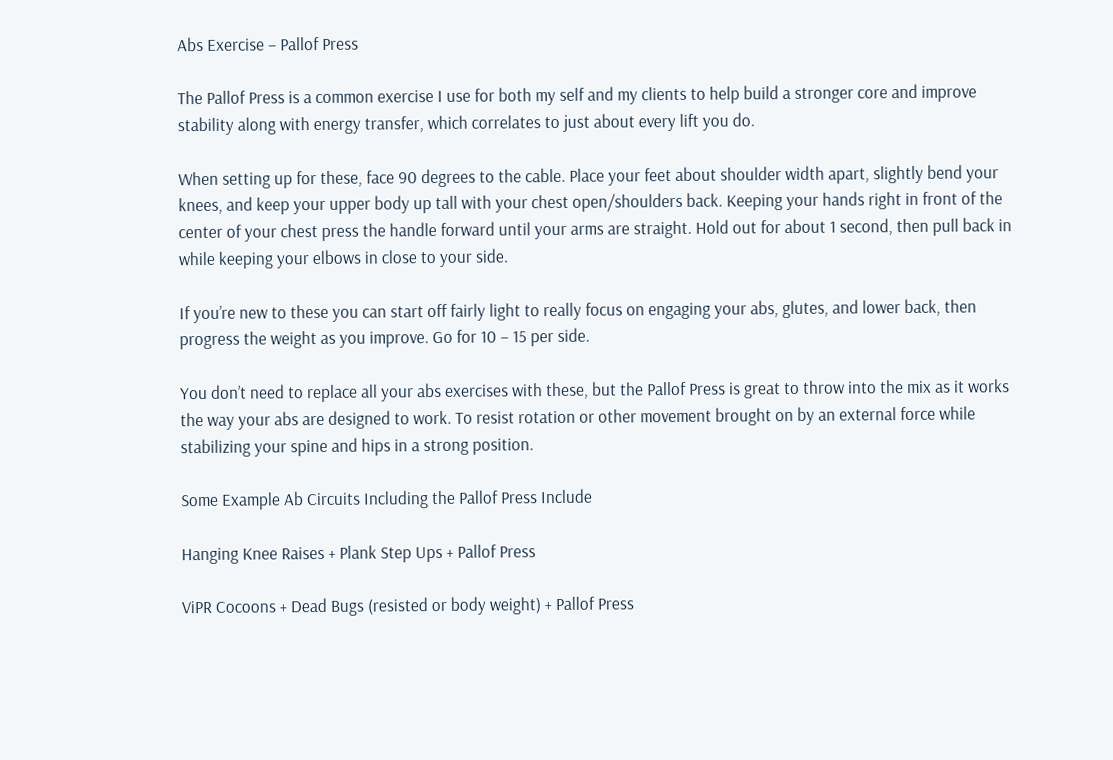Abs Exercise – Pallof Press

The Pallof Press is a common exercise I use for both my self and my clients to help build a stronger core and improve stability along with energy transfer, which correlates to just about every lift you do.

When setting up for these, face 90 degrees to the cable. Place your feet about shoulder width apart, slightly bend your knees, and keep your upper body up tall with your chest open/shoulders back. Keeping your hands right in front of the center of your chest press the handle forward until your arms are straight. Hold out for about 1 second, then pull back in while keeping your elbows in close to your side.

If you’re new to these you can start off fairly light to really focus on engaging your abs, glutes, and lower back, then progress the weight as you improve. Go for 10 – 15 per side.

You don’t need to replace all your abs exercises with these, but the Pallof Press is great to throw into the mix as it works the way your abs are designed to work. To resist rotation or other movement brought on by an external force while stabilizing your spine and hips in a strong position.

Some Example Ab Circuits Including the Pallof Press Include

Hanging Knee Raises + Plank Step Ups + Pallof Press

ViPR Cocoons + Dead Bugs (resisted or body weight) + Pallof Press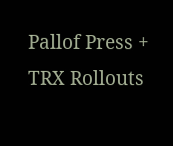Pallof Press + TRX Rollouts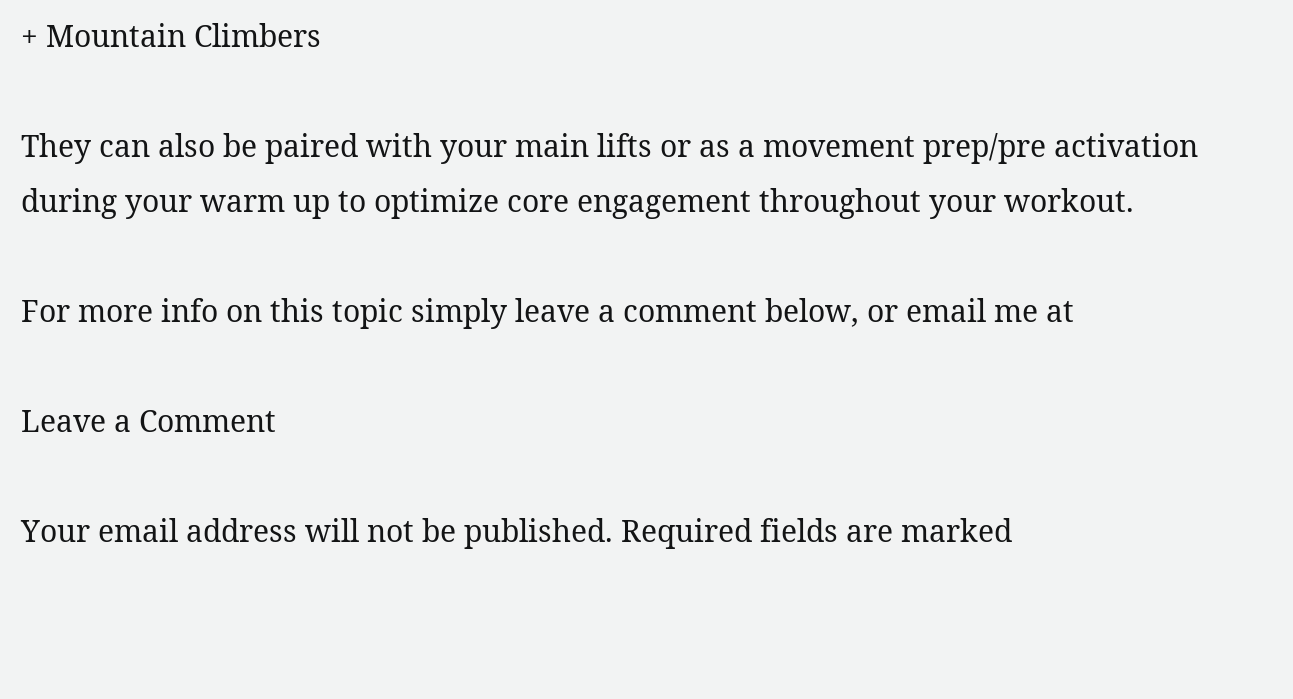+ Mountain Climbers

They can also be paired with your main lifts or as a movement prep/pre activation during your warm up to optimize core engagement throughout your workout.

For more info on this topic simply leave a comment below, or email me at

Leave a Comment

Your email address will not be published. Required fields are marked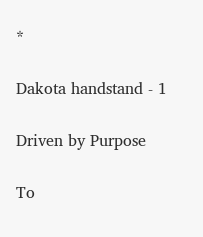*

Dakota handstand - 1

Driven by Purpose

To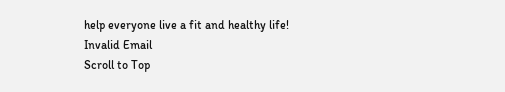help everyone live a fit and healthy life!
Invalid Email
Scroll to Top